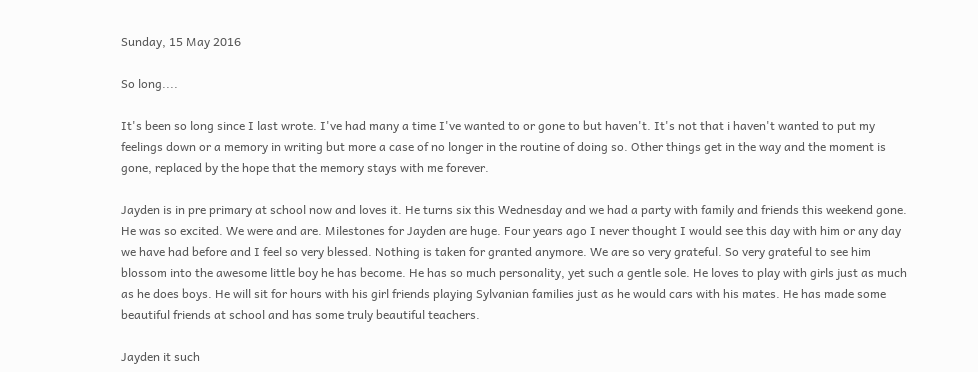Sunday, 15 May 2016

So long....

It's been so long since I last wrote. I've had many a time I've wanted to or gone to but haven't. It's not that i haven't wanted to put my feelings down or a memory in writing but more a case of no longer in the routine of doing so. Other things get in the way and the moment is gone, replaced by the hope that the memory stays with me forever.

Jayden is in pre primary at school now and loves it. He turns six this Wednesday and we had a party with family and friends this weekend gone. He was so excited. We were and are. Milestones for Jayden are huge. Four years ago I never thought I would see this day with him or any day we have had before and I feel so very blessed. Nothing is taken for granted anymore. We are so very grateful. So very grateful to see him blossom into the awesome little boy he has become. He has so much personality, yet such a gentle sole. He loves to play with girls just as much as he does boys. He will sit for hours with his girl friends playing Sylvanian families just as he would cars with his mates. He has made some beautiful friends at school and has some truly beautiful teachers.

Jayden it such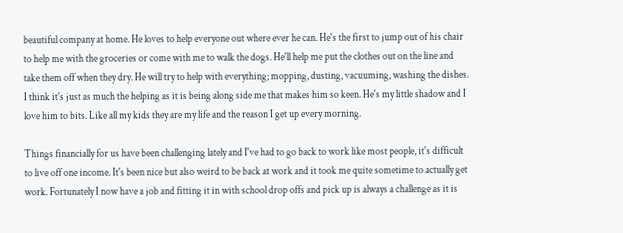beautiful company at home. He loves to help everyone out where ever he can. He's the first to jump out of his chair to help me with the groceries or come with me to walk the dogs. He'll help me put the clothes out on the line and take them off when they dry. He will try to help with everything; mopping, dusting, vacuuming, washing the dishes. I think it's just as much the helping as it is being along side me that makes him so keen. He's my little shadow and I love him to bits. Like all my kids they are my life and the reason I get up every morning.

Things financially for us have been challenging lately and I've had to go back to work like most people, it's difficult to live off one income. It's been nice but also weird to be back at work and it took me quite sometime to actually get work. Fortunately I now have a job and fitting it in with school drop offs and pick up is always a challenge as it is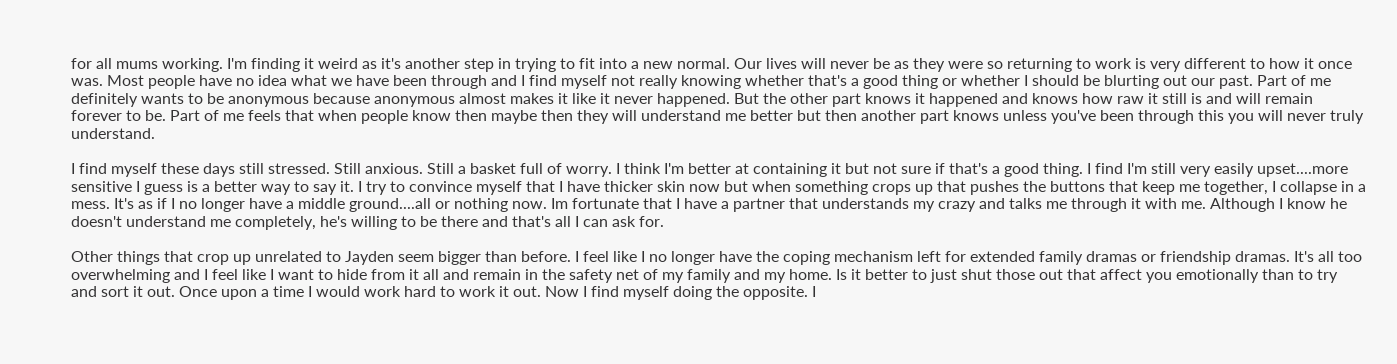for all mums working. I'm finding it weird as it's another step in trying to fit into a new normal. Our lives will never be as they were so returning to work is very different to how it once was. Most people have no idea what we have been through and I find myself not really knowing whether that's a good thing or whether I should be blurting out our past. Part of me definitely wants to be anonymous because anonymous almost makes it like it never happened. But the other part knows it happened and knows how raw it still is and will remain forever to be. Part of me feels that when people know then maybe then they will understand me better but then another part knows unless you've been through this you will never truly understand.

I find myself these days still stressed. Still anxious. Still a basket full of worry. I think I'm better at containing it but not sure if that's a good thing. I find I'm still very easily upset....more sensitive I guess is a better way to say it. I try to convince myself that I have thicker skin now but when something crops up that pushes the buttons that keep me together, I collapse in a mess. It's as if I no longer have a middle ground....all or nothing now. Im fortunate that I have a partner that understands my crazy and talks me through it with me. Although I know he doesn't understand me completely, he's willing to be there and that's all I can ask for.

Other things that crop up unrelated to Jayden seem bigger than before. I feel like I no longer have the coping mechanism left for extended family dramas or friendship dramas. It's all too overwhelming and I feel like I want to hide from it all and remain in the safety net of my family and my home. Is it better to just shut those out that affect you emotionally than to try and sort it out. Once upon a time I would work hard to work it out. Now I find myself doing the opposite. I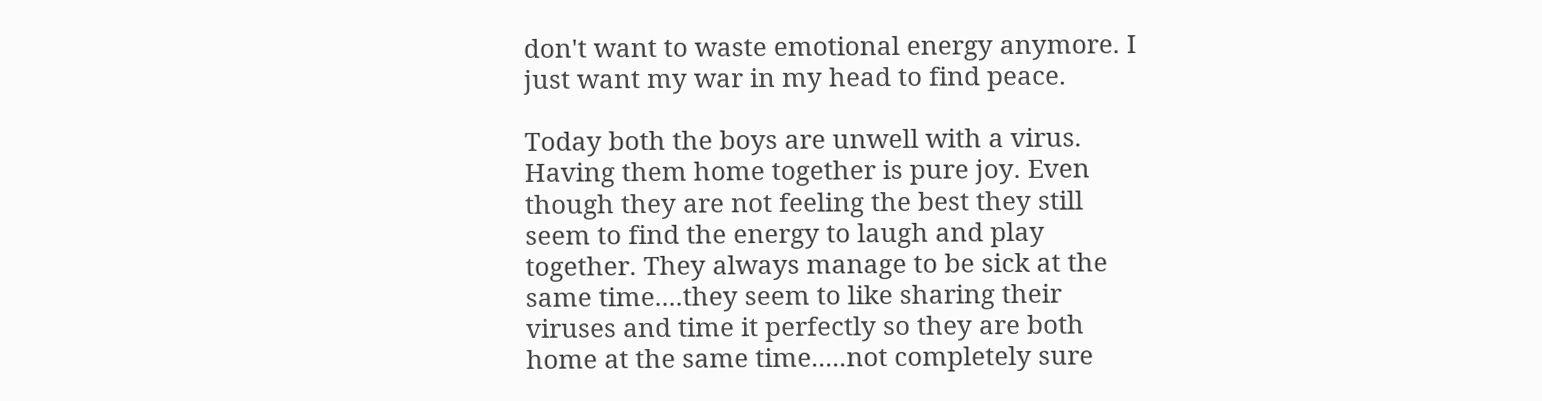don't want to waste emotional energy anymore. I just want my war in my head to find peace.

Today both the boys are unwell with a virus. Having them home together is pure joy. Even though they are not feeling the best they still seem to find the energy to laugh and play together. They always manage to be sick at the same time....they seem to like sharing their viruses and time it perfectly so they are both home at the same time.....not completely sure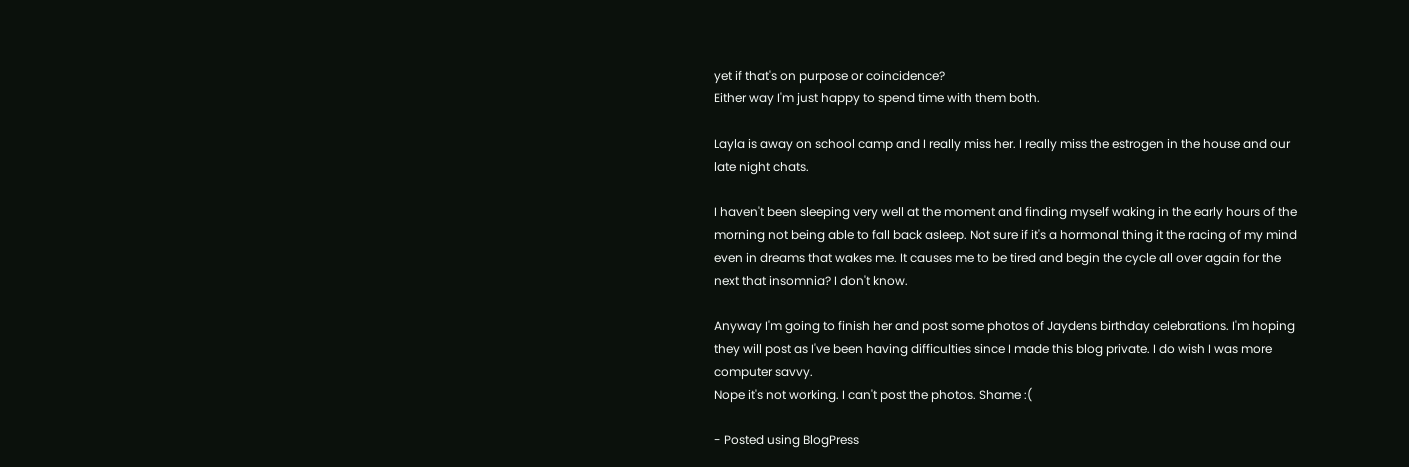yet if that's on purpose or coincidence?
Either way I'm just happy to spend time with them both.

Layla is away on school camp and I really miss her. I really miss the estrogen in the house and our late night chats.

I haven't been sleeping very well at the moment and finding myself waking in the early hours of the morning not being able to fall back asleep. Not sure if it's a hormonal thing it the racing of my mind even in dreams that wakes me. It causes me to be tired and begin the cycle all over again for the next that insomnia? I don't know.

Anyway I'm going to finish her and post some photos of Jaydens birthday celebrations. I'm hoping they will post as I've been having difficulties since I made this blog private. I do wish I was more computer savvy.
Nope it's not working. I can't post the photos. Shame :(

- Posted using BlogPress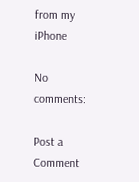from my iPhone

No comments:

Post a Comment